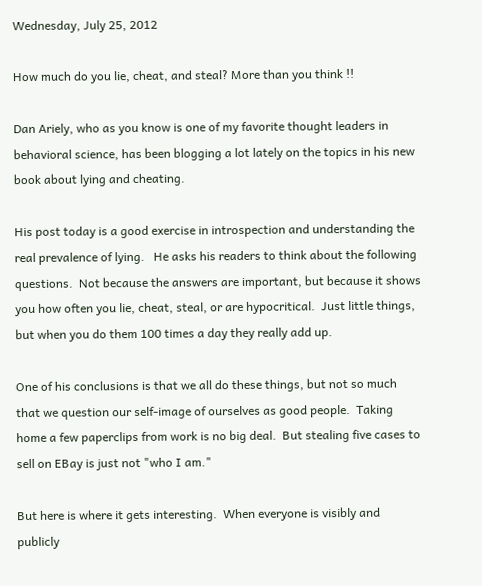Wednesday, July 25, 2012

How much do you lie, cheat, and steal? More than you think !!

Dan Ariely, who as you know is one of my favorite thought leaders in behavioral science, has been blogging a lot lately on the topics in his new book about lying and cheating.

His post today is a good exercise in introspection and understanding the real prevalence of lying.   He asks his readers to think about the following questions.  Not because the answers are important, but because it shows you how often you lie, cheat, steal, or are hypocritical.  Just little things, but when you do them 100 times a day they really add up.

One of his conclusions is that we all do these things, but not so much that we question our self-image of ourselves as good people.  Taking home a few paperclips from work is no big deal.  But stealing five cases to sell on EBay is just not "who I am."

But here is where it gets interesting.  When everyone is visibly and publicly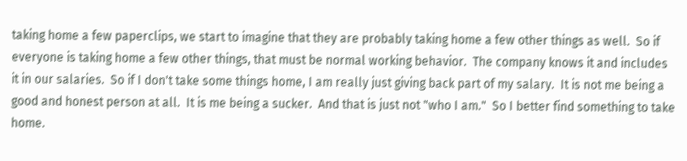taking home a few paperclips, we start to imagine that they are probably taking home a few other things as well.  So if everyone is taking home a few other things, that must be normal working behavior.  The company knows it and includes it in our salaries.  So if I don't take some things home, I am really just giving back part of my salary.  It is not me being a good and honest person at all.  It is me being a sucker.  And that is just not "who I am."  So I better find something to take home.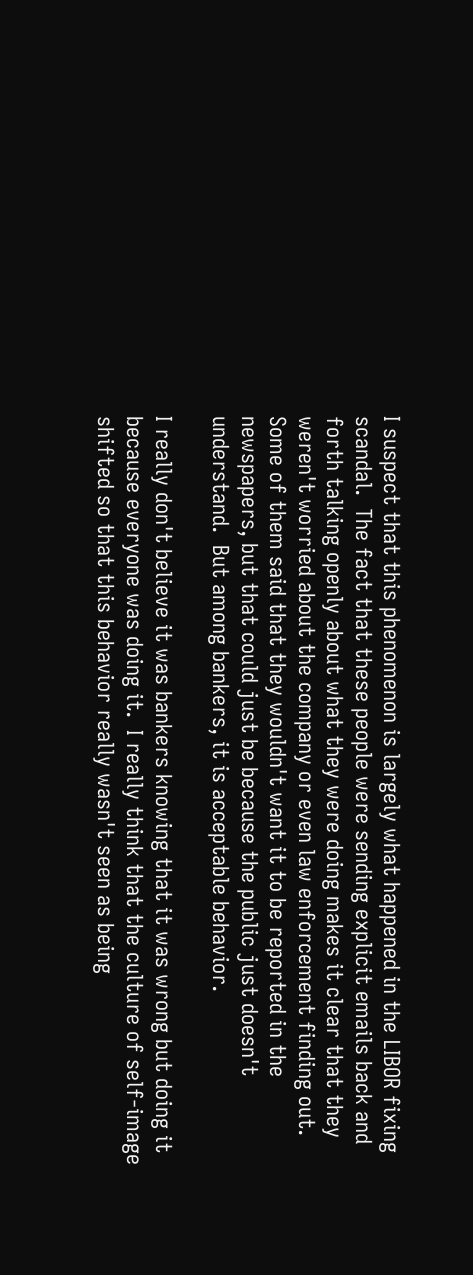I suspect that this phenomenon is largely what happened in the LIBOR fixing scandal.  The fact that these people were sending explicit emails back and forth talking openly about what they were doing makes it clear that they weren't worried about the company or even law enforcement finding out.  Some of them said that they wouldn't want it to be reported in the newspapers, but that could just be because the public just doesn't understand.  But among bankers, it is acceptable behavior.

I really don't believe it was bankers knowing that it was wrong but doing it because everyone was doing it.  I really think that the culture of self-image shifted so that this behavior really wasn't seen as being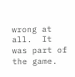wrong at all.  It was part of the game.